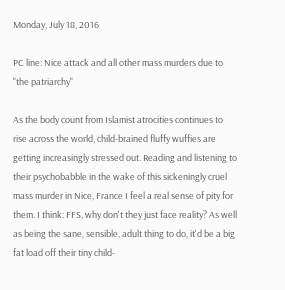Monday, July 18, 2016

PC line: Nice attack and all other mass murders due to "the patriarchy"

As the body count from Islamist atrocities continues to rise across the world, child-brained fluffy wuffies are getting increasingly stressed out. Reading and listening to their psychobabble in the wake of this sickeningly cruel mass murder in Nice, France I feel a real sense of pity for them. I think: FFS, why don't they just face reality? As well as being the sane, sensible, adult thing to do, it'd be a big fat load off their tiny child-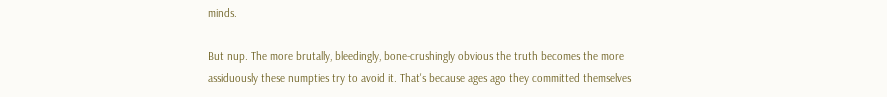minds.

But nup. The more brutally, bleedingly, bone-crushingly obvious the truth becomes the more assiduously these numpties try to avoid it. That's because ages ago they committed themselves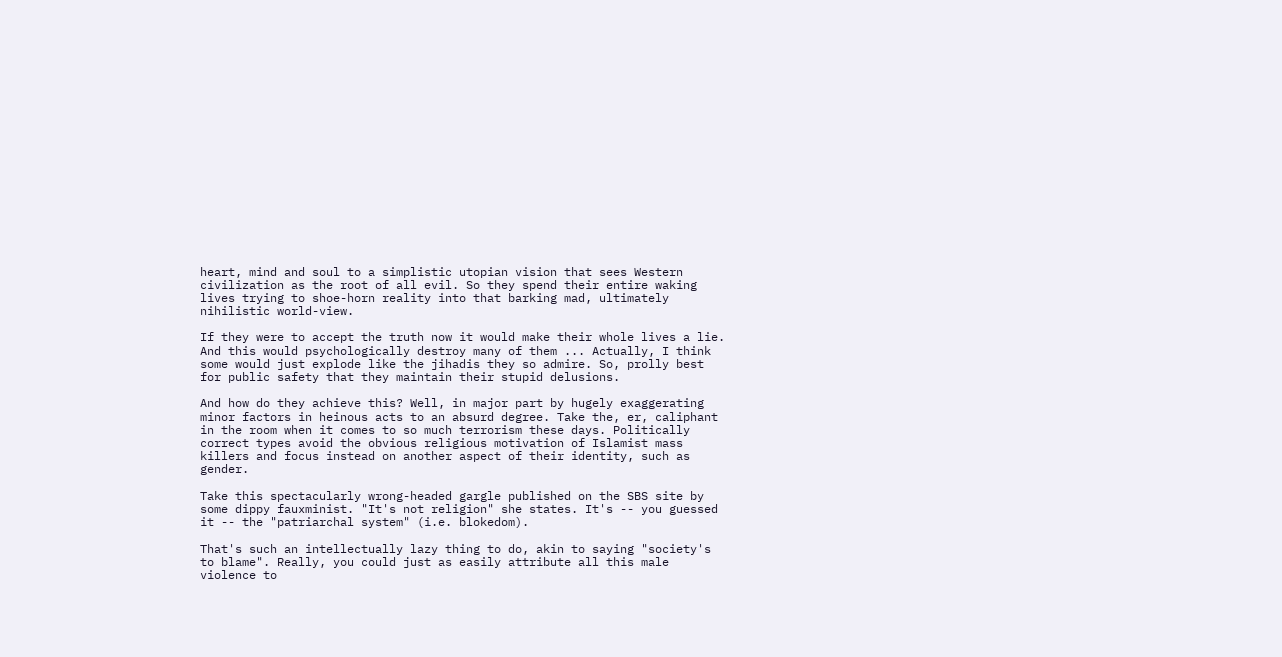heart, mind and soul to a simplistic utopian vision that sees Western civilization as the root of all evil. So they spend their entire waking lives trying to shoe-horn reality into that barking mad, ultimately nihilistic world-view.

If they were to accept the truth now it would make their whole lives a lie. And this would psychologically destroy many of them ... Actually, I think some would just explode like the jihadis they so admire. So, prolly best for public safety that they maintain their stupid delusions.

And how do they achieve this? Well, in major part by hugely exaggerating minor factors in heinous acts to an absurd degree. Take the, er, caliphant in the room when it comes to so much terrorism these days. Politically correct types avoid the obvious religious motivation of Islamist mass killers and focus instead on another aspect of their identity, such as gender.

Take this spectacularly wrong-headed gargle published on the SBS site by some dippy fauxminist. "It's not religion" she states. It's -- you guessed it -- the "patriarchal system" (i.e. blokedom).

That's such an intellectually lazy thing to do, akin to saying "society's to blame". Really, you could just as easily attribute all this male violence to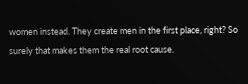women instead. They create men in the first place, right? So surely that makes them the real root cause.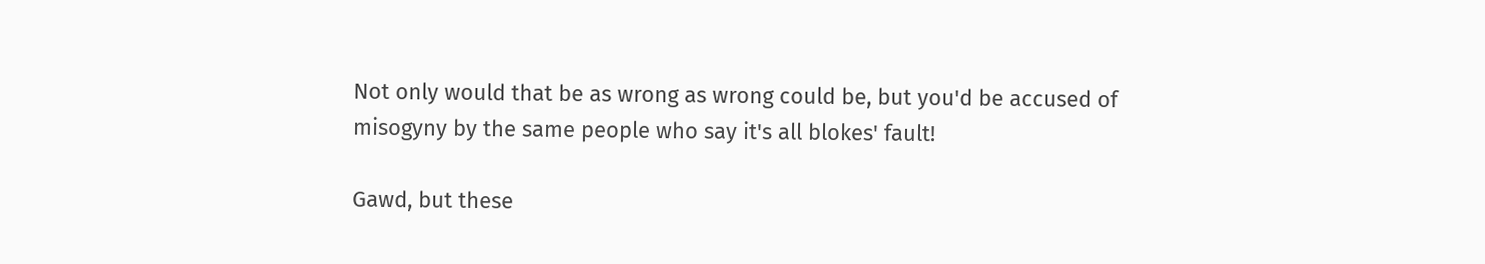Not only would that be as wrong as wrong could be, but you'd be accused of misogyny by the same people who say it's all blokes' fault!

Gawd, but these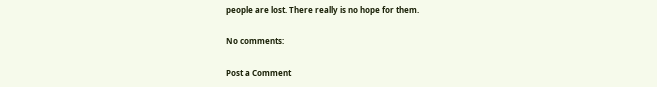people are lost. There really is no hope for them.

No comments:

Post a Comment